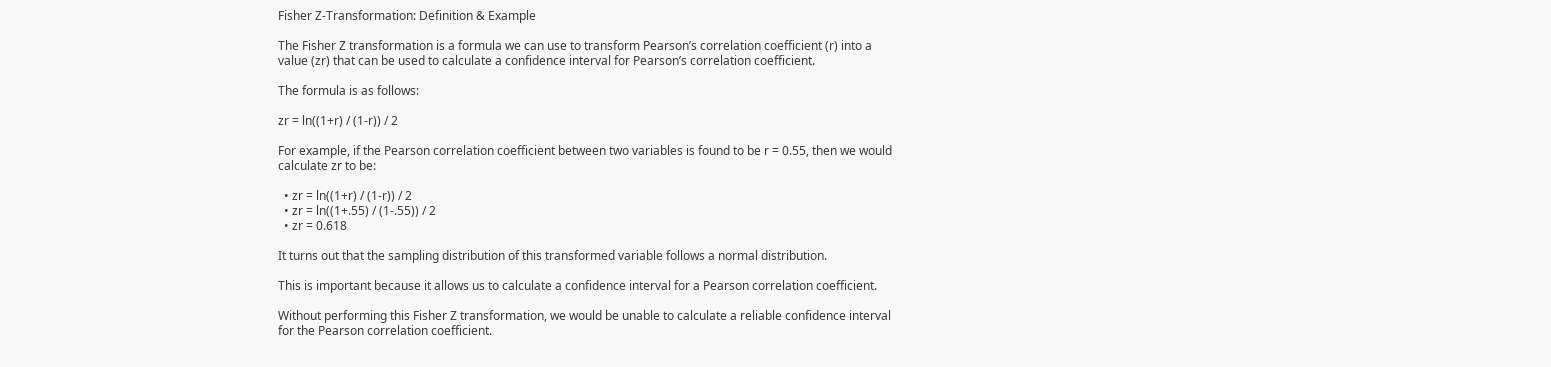Fisher Z-Transformation: Definition & Example

The Fisher Z transformation is a formula we can use to transform Pearson’s correlation coefficient (r) into a value (zr) that can be used to calculate a confidence interval for Pearson’s correlation coefficient.

The formula is as follows:

zr = ln((1+r) / (1-r)) / 2

For example, if the Pearson correlation coefficient between two variables is found to be r = 0.55, then we would calculate zr to be:

  • zr = ln((1+r) / (1-r)) / 2
  • zr = ln((1+.55) / (1-.55)) / 2
  • zr = 0.618

It turns out that the sampling distribution of this transformed variable follows a normal distribution.

This is important because it allows us to calculate a confidence interval for a Pearson correlation coefficient.

Without performing this Fisher Z transformation, we would be unable to calculate a reliable confidence interval for the Pearson correlation coefficient.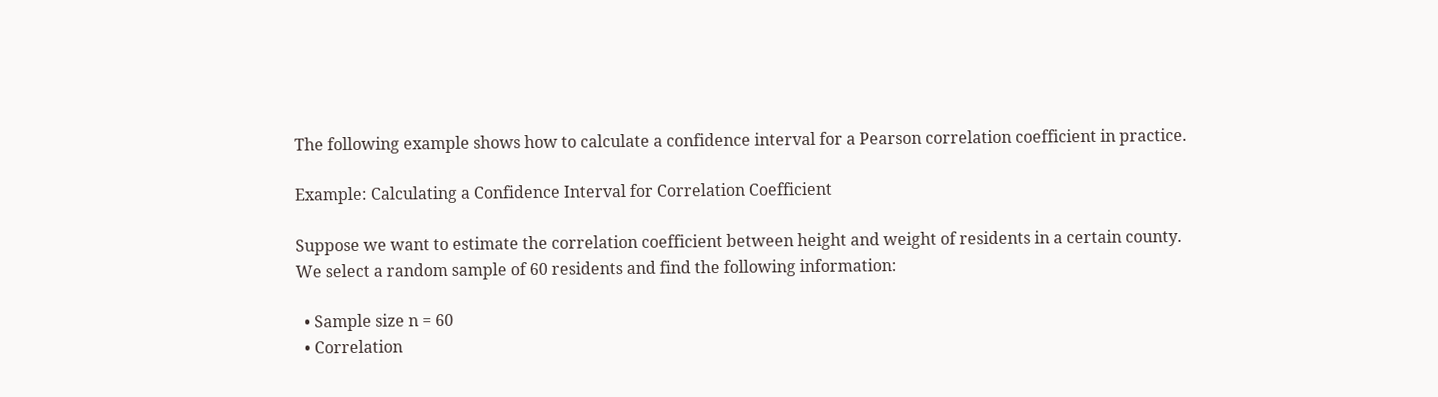The following example shows how to calculate a confidence interval for a Pearson correlation coefficient in practice.

Example: Calculating a Confidence Interval for Correlation Coefficient

Suppose we want to estimate the correlation coefficient between height and weight of residents in a certain county. We select a random sample of 60 residents and find the following information:

  • Sample size n = 60
  • Correlation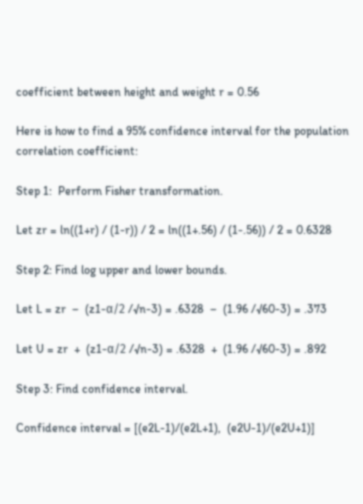coefficient between height and weight r = 0.56

Here is how to find a 95% confidence interval for the population correlation coefficient:

Step 1:  Perform Fisher transformation.

Let zr = ln((1+r) / (1-r)) / 2 = ln((1+.56) / (1-.56)) / 2 = 0.6328

Step 2: Find log upper and lower bounds.

Let L = zr  –  (z1-α/2 /√n-3) = .6328  –  (1.96 /√60-3) = .373

Let U = zr  +  (z1-α/2 /√n-3) = .6328  +  (1.96 /√60-3) = .892

Step 3: Find confidence interval.

Confidence interval = [(e2L-1)/(e2L+1),  (e2U-1)/(e2U+1)]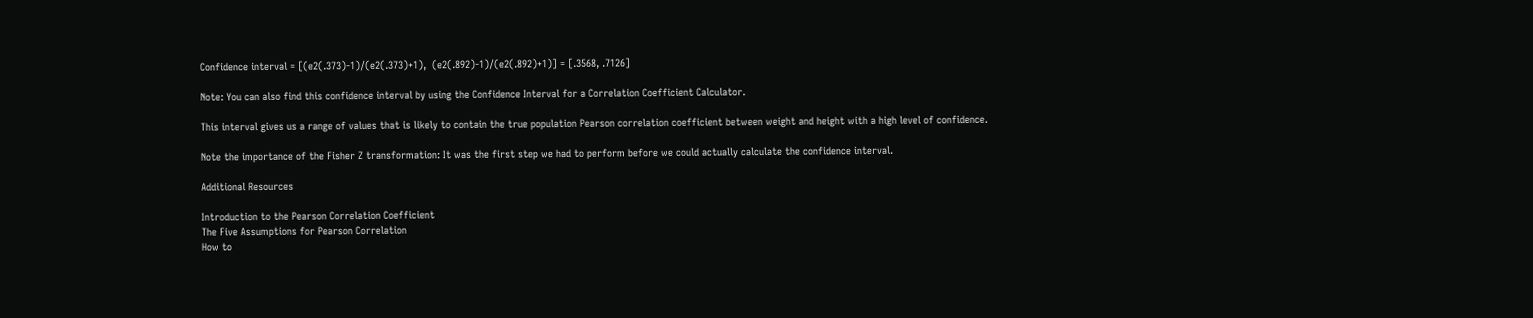Confidence interval = [(e2(.373)-1)/(e2(.373)+1),  (e2(.892)-1)/(e2(.892)+1)] = [.3568, .7126]

Note: You can also find this confidence interval by using the Confidence Interval for a Correlation Coefficient Calculator.

This interval gives us a range of values that is likely to contain the true population Pearson correlation coefficient between weight and height with a high level of confidence.

Note the importance of the Fisher Z transformation: It was the first step we had to perform before we could actually calculate the confidence interval.

Additional Resources

Introduction to the Pearson Correlation Coefficient
The Five Assumptions for Pearson Correlation
How to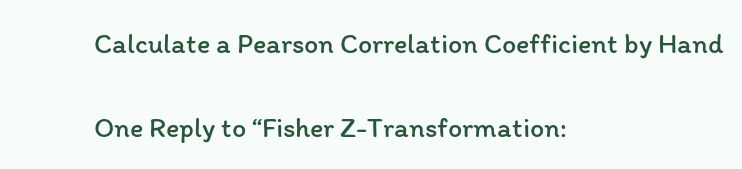Calculate a Pearson Correlation Coefficient by Hand

One Reply to “Fisher Z-Transformation: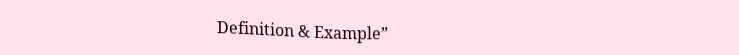Definition & Example”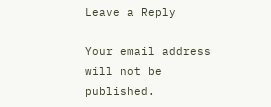Leave a Reply

Your email address will not be published.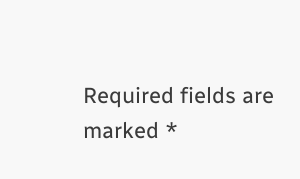Required fields are marked *